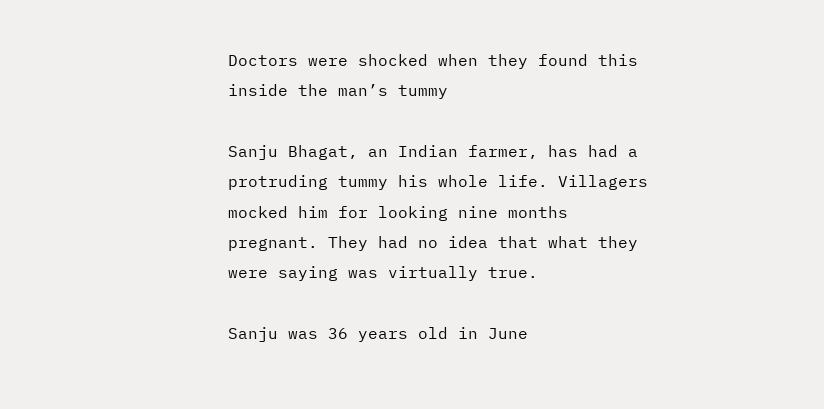Doctors were shocked when they found this inside the man’s tummy

Sanju Bhagat, an Indian farmer, has had a protruding tummy his whole life. Villagers mocked him for looking nine months pregnant. They had no idea that what they were saying was virtually true.

Sanju was 36 years old in June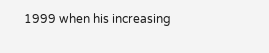1999 when his increasing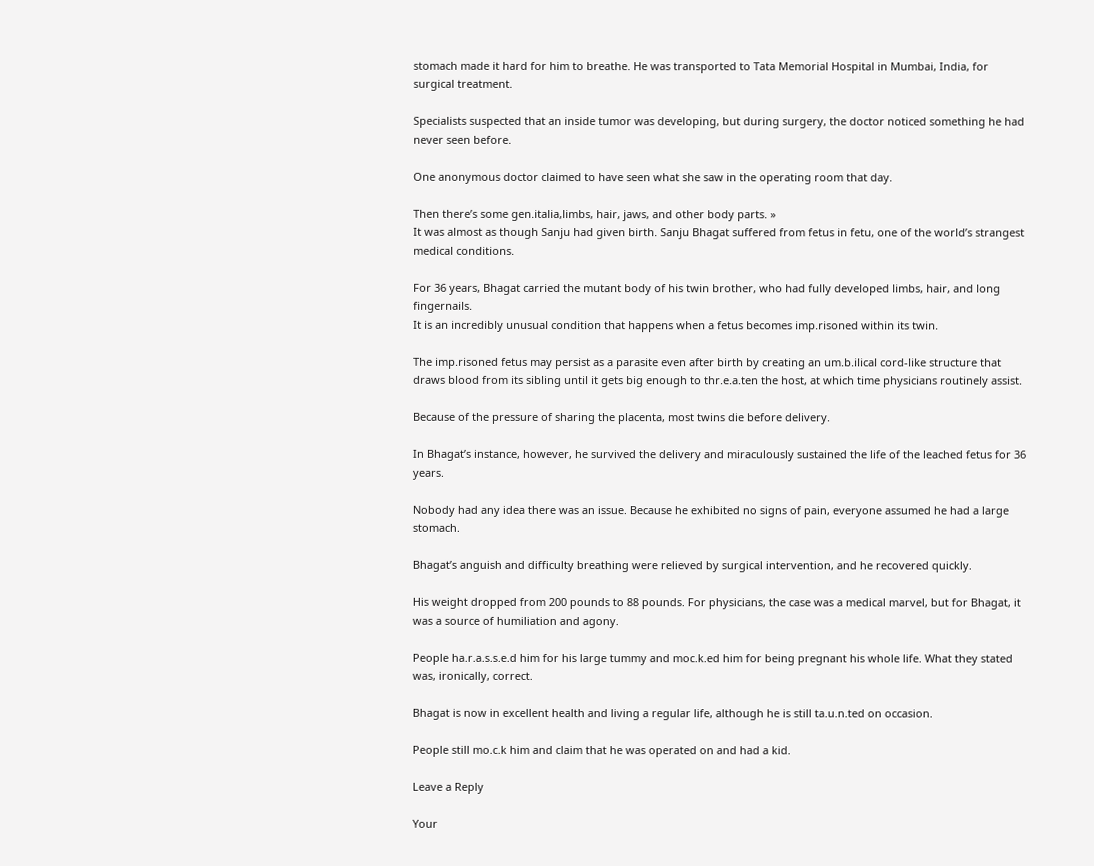stomach made it hard for him to breathe. He was transported to Tata Memorial Hospital in Mumbai, India, for surgical treatment.

Specialists suspected that an inside tumor was developing, but during surgery, the doctor noticed something he had never seen before.

One anonymous doctor claimed to have seen what she saw in the operating room that day.

Then there’s some gen.italia,limbs, hair, jaws, and other body parts. »
It was almost as though Sanju had given birth. Sanju Bhagat suffered from fetus in fetu, one of the world’s strangest medical conditions.

For 36 years, Bhagat carried the mutant body of his twin brother, who had fully developed limbs, hair, and long fingernails.
It is an incredibly unusual condition that happens when a fetus becomes imp.risoned within its twin.

The imp.risoned fetus may persist as a parasite even after birth by creating an um.b.ilical cord-like structure that draws blood from its sibling until it gets big enough to thr.e.a.ten the host, at which time physicians routinely assist.

Because of the pressure of sharing the placenta, most twins die before delivery.

In Bhagat’s instance, however, he survived the delivery and miraculously sustained the life of the leached fetus for 36 years.

Nobody had any idea there was an issue. Because he exhibited no signs of pain, everyone assumed he had a large stomach.

Bhagat’s anguish and difficulty breathing were relieved by surgical intervention, and he recovered quickly.

His weight dropped from 200 pounds to 88 pounds. For physicians, the case was a medical marvel, but for Bhagat, it was a source of humiliation and agony.

People ha.r.a.s.s.e.d him for his large tummy and moc.k.ed him for being pregnant his whole life. What they stated was, ironically, correct.

Bhagat is now in excellent health and living a regular life, although he is still ta.u.n.ted on occasion.

People still mo.c.k him and claim that he was operated on and had a kid.

Leave a Reply

Your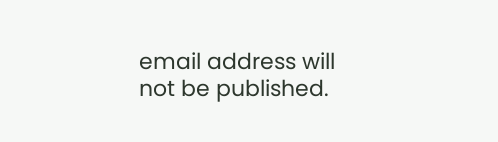email address will not be published.